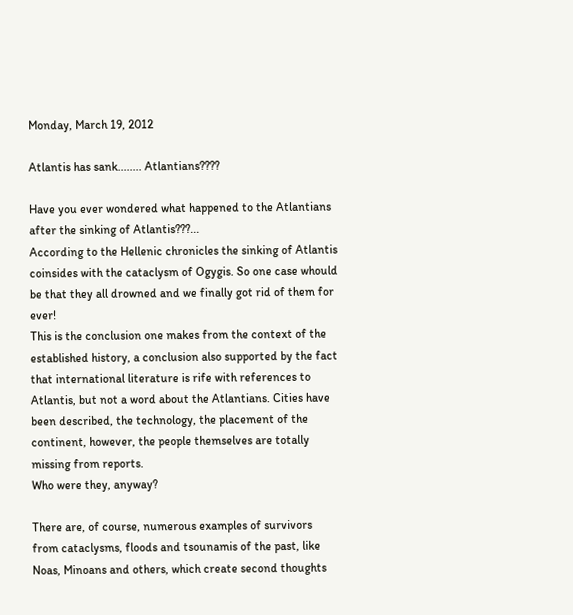Monday, March 19, 2012

Atlantis has sank........ Atlantians????

Have you ever wondered what happened to the Atlantians after the sinking of Atlantis???...
According to the Hellenic chronicles the sinking of Atlantis coinsides with the cataclysm of Ogygis. So one case whould be that they all drowned and we finally got rid of them for ever!
This is the conclusion one makes from the context of the established history, a conclusion also supported by the fact that international literature is rife with references to Atlantis, but not a word about the Atlantians. Cities have been described, the technology, the placement of the continent, however, the people themselves are totally missing from reports.
Who were they, anyway?

There are, of course, numerous examples of survivors from cataclysms, floods and tsounamis of the past, like Noas, Minoans and others, which create second thoughts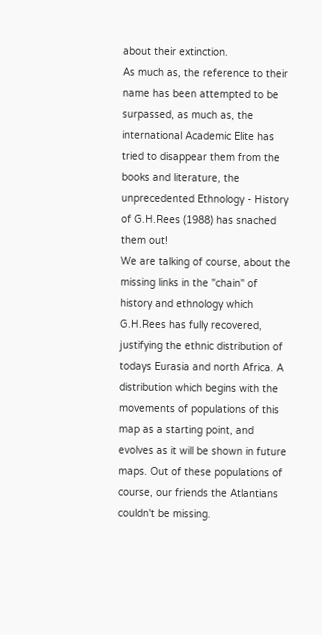about their extinction.
As much as, the reference to their name has been attempted to be surpassed, as much as, the international Academic Elite has tried to disappear them from the books and literature, the unprecedented Ethnology - History of G.H.Rees (1988) has snached them out!
We are talking of course, about the missing links in the "chain" of history and ethnology which G.H.Rees has fully recovered, justifying the ethnic distribution of todays Eurasia and north Africa. A distribution which begins with the movements of populations of this map as a starting point, and evolves as it will be shown in future maps. Out of these populations of course, our friends the Atlantians couldn't be missing.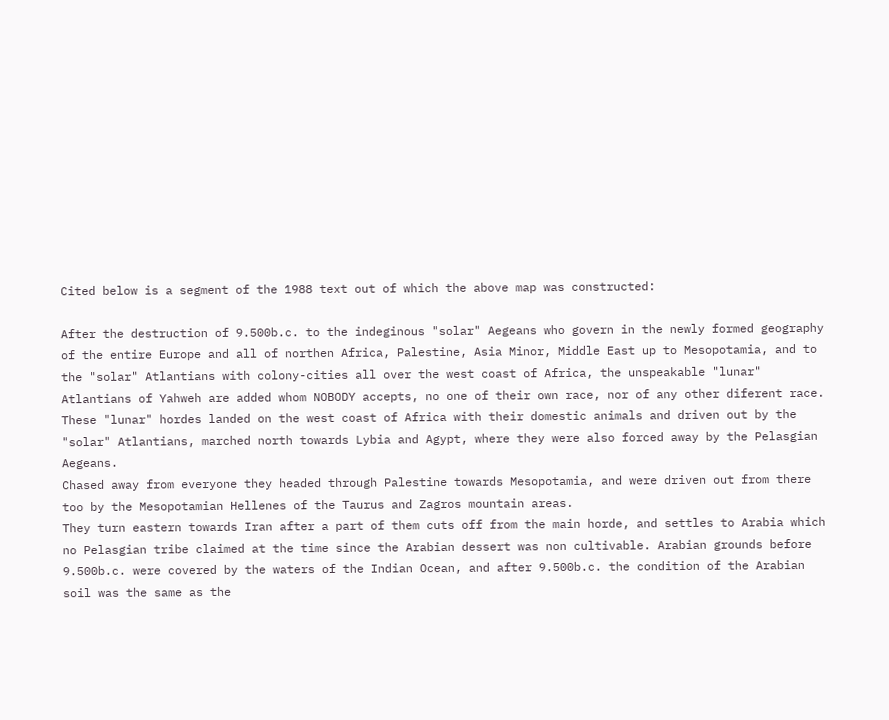Cited below is a segment of the 1988 text out of which the above map was constructed:

After the destruction of 9.500b.c. to the indeginous "solar" Aegeans who govern in the newly formed geography of the entire Europe and all of northen Africa, Palestine, Asia Minor, Middle East up to Mesopotamia, and to the "solar" Atlantians with colony-cities all over the west coast of Africa, the unspeakable "lunar" Atlantians of Yahweh are added whom NOBODY accepts, no one of their own race, nor of any other diferent race.
These "lunar" hordes landed on the west coast of Africa with their domestic animals and driven out by the "solar" Atlantians, marched north towards Lybia and Agypt, where they were also forced away by the Pelasgian Aegeans.
Chased away from everyone they headed through Palestine towards Mesopotamia, and were driven out from there too by the Mesopotamian Hellenes of the Taurus and Zagros mountain areas.
They turn eastern towards Iran after a part of them cuts off from the main horde, and settles to Arabia which no Pelasgian tribe claimed at the time since the Arabian dessert was non cultivable. Arabian grounds before 9.500b.c. were covered by the waters of the Indian Ocean, and after 9.500b.c. the condition of the Arabian soil was the same as the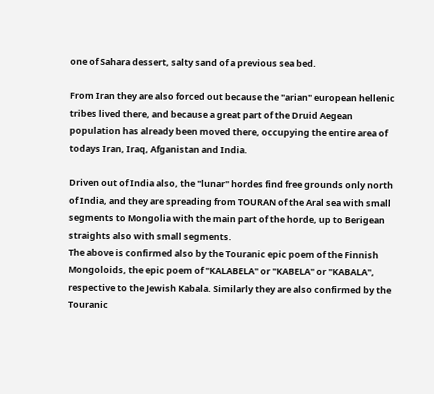one of Sahara dessert, salty sand of a previous sea bed.

From Iran they are also forced out because the "arian" european hellenic tribes lived there, and because a great part of the Druid Aegean population has already been moved there, occupying the entire area of todays Iran, Iraq, Afganistan and India.

Driven out of India also, the "lunar" hordes find free grounds only north of India, and they are spreading from TOURAN of the Aral sea with small segments to Mongolia with the main part of the horde, up to Berigean straights also with small segments.
The above is confirmed also by the Touranic epic poem of the Finnish Mongoloids, the epic poem of "KALABELA" or "KABELA" or "KABALA", respective to the Jewish Kabala. Similarly they are also confirmed by the Touranic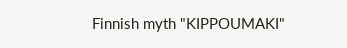Finnish myth "KIPPOUMAKI"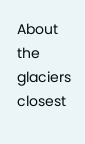About the glaciers closest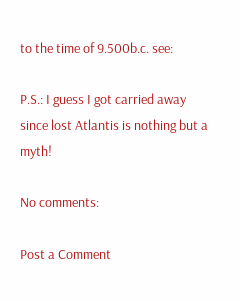to the time of 9.500b.c. see:

P.S.: I guess I got carried away since lost Atlantis is nothing but a myth!

No comments:

Post a Comment